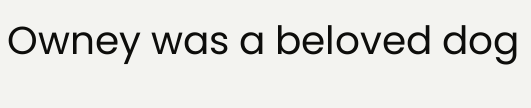Owney was a beloved dog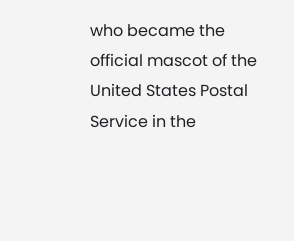who became the official mascot of the United States Postal Service in the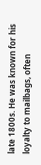late 1800s. He was known for his loyalty to mailbags, often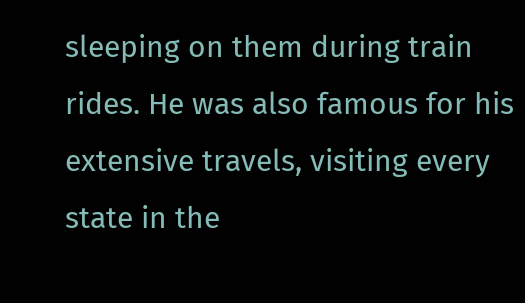sleeping on them during train rides. He was also famous for his extensive travels, visiting every state in the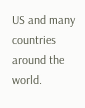US and many countries around the world.